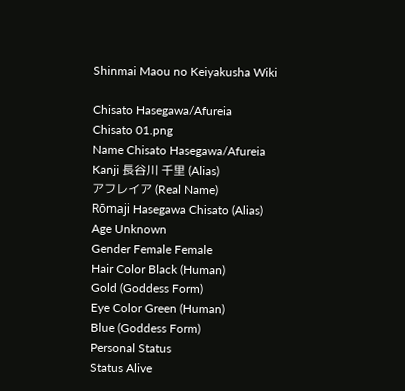Shinmai Maou no Keiyakusha Wiki

Chisato Hasegawa/Afureia
Chisato 01.png
Name Chisato Hasegawa/Afureia
Kanji 長谷川 千里 (Alias)
アフレイア (Real Name)
Rōmaji Hasegawa Chisato (Alias)
Age Unknown
Gender Female Female
Hair Color Black (Human)
Gold (Goddess Form)
Eye Color Green (Human)
Blue (Goddess Form)
Personal Status
Status Alive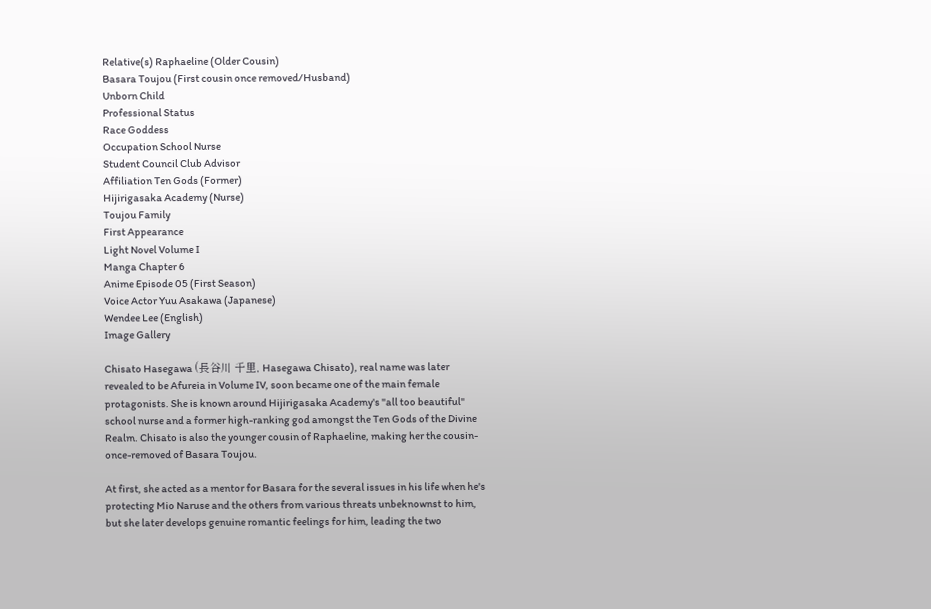Relative(s) Raphaeline (Older Cousin)
Basara Toujou (First cousin once removed/Husband)
Unborn Child
Professional Status
Race Goddess
Occupation School Nurse
Student Council Club Advisor
Affiliation Ten Gods (Former)
Hijirigasaka Academy (Nurse)
Toujou Family
First Appearance
Light Novel Volume I
Manga Chapter 6
Anime Episode 05 (First Season)
Voice Actor Yuu Asakawa (Japanese)
Wendee Lee (English)
Image Gallery

Chisato Hasegawa (長谷川 千里, Hasegawa Chisato), real name was later revealed to be Afureia in Volume IV, soon became one of the main female protagonists. She is known around Hijirigasaka Academy's "all too beautiful" school nurse and a former high-ranking god amongst the Ten Gods of the Divine Realm. Chisato is also the younger cousin of Raphaeline, making her the cousin-once-removed of Basara Toujou.

At first, she acted as a mentor for Basara for the several issues in his life when he's protecting Mio Naruse and the others from various threats unbeknownst to him, but she later develops genuine romantic feelings for him, leading the two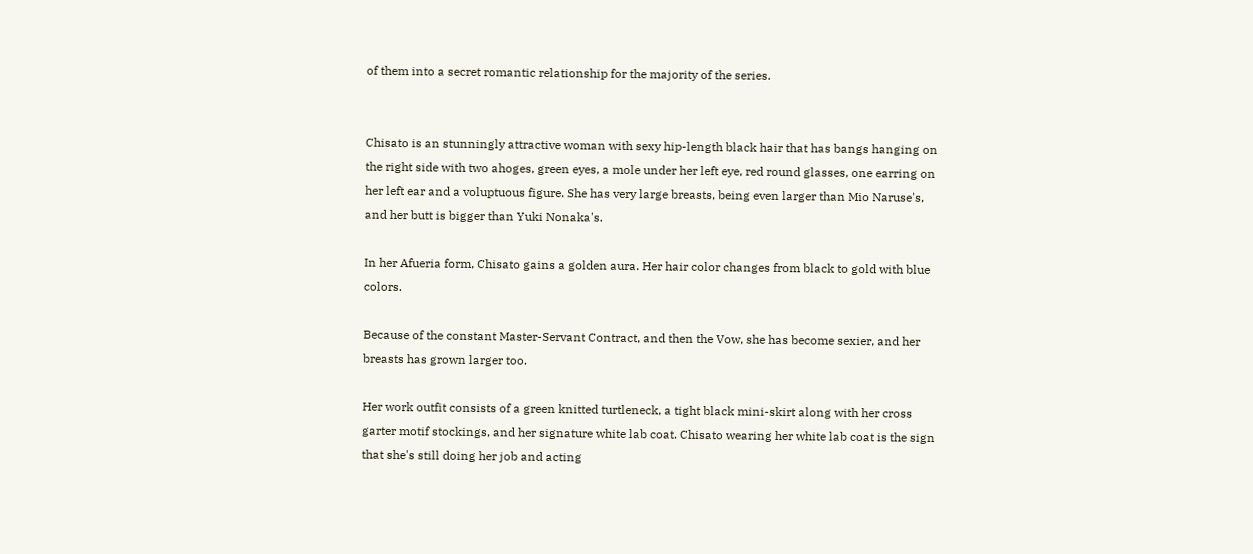of them into a secret romantic relationship for the majority of the series.


Chisato is an stunningly attractive woman with sexy hip-length black hair that has bangs hanging on the right side with two ahoges, green eyes, a mole under her left eye, red round glasses, one earring on her left ear and a voluptuous figure. She has very large breasts, being even larger than Mio Naruse's, and her butt is bigger than Yuki Nonaka's.

In her Afueria form, Chisato gains a golden aura. Her hair color changes from black to gold with blue colors.

Because of the constant Master-Servant Contract, and then the Vow, she has become sexier, and her breasts has grown larger too.

Her work outfit consists of a green knitted turtleneck, a tight black mini-skirt along with her cross garter motif stockings, and her signature white lab coat. Chisato wearing her white lab coat is the sign that she's still doing her job and acting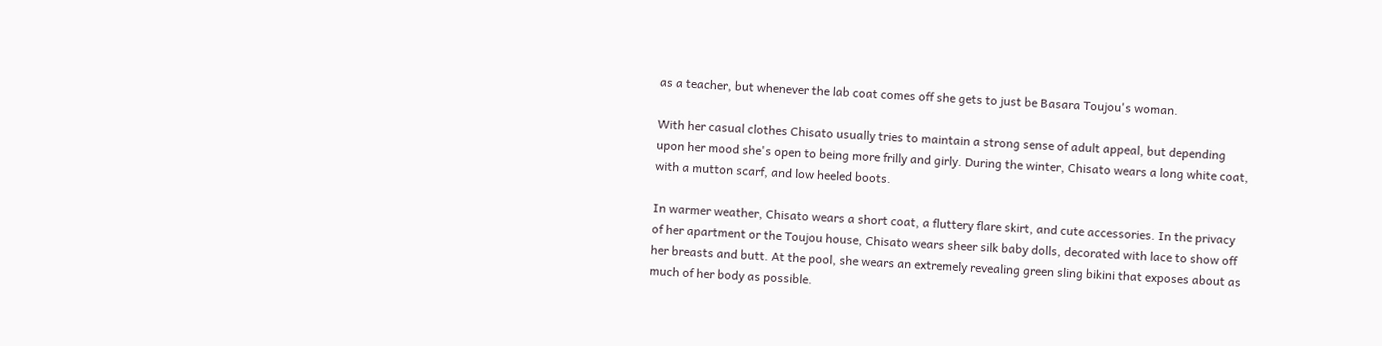as a teacher, but whenever the lab coat comes off she gets to just be Basara Toujou's woman.

With her casual clothes Chisato usually tries to maintain a strong sense of adult appeal, but depending upon her mood she's open to being more frilly and girly. During the winter, Chisato wears a long white coat, with a mutton scarf, and low heeled boots.

In warmer weather, Chisato wears a short coat, a fluttery flare skirt, and cute accessories. In the privacy of her apartment or the Toujou house, Chisato wears sheer silk baby dolls, decorated with lace to show off her breasts and butt. At the pool, she wears an extremely revealing green sling bikini that exposes about as much of her body as possible.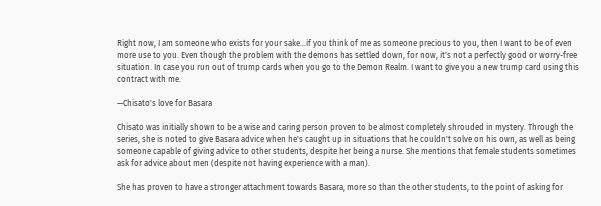Right now, I am someone who exists for your sake…if you think of me as someone precious to you, then I want to be of even more use to you. Even though the problem with the demons has settled down, for now, it's not a perfectly good or worry-free situation. In case you run out of trump cards when you go to the Demon Realm. I want to give you a new trump card using this contract with me.

—Chisato's love for Basara

Chisato was initially shown to be a wise and caring person proven to be almost completely shrouded in mystery. Through the series, she is noted to give Basara advice when he's caught up in situations that he couldn't solve on his own, as well as being someone capable of giving advice to other students, despite her being a nurse. She mentions that female students sometimes ask for advice about men (despite not having experience with a man).

She has proven to have a stronger attachment towards Basara, more so than the other students, to the point of asking for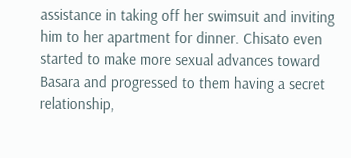assistance in taking off her swimsuit and inviting him to her apartment for dinner. Chisato even started to make more sexual advances toward Basara and progressed to them having a secret relationship,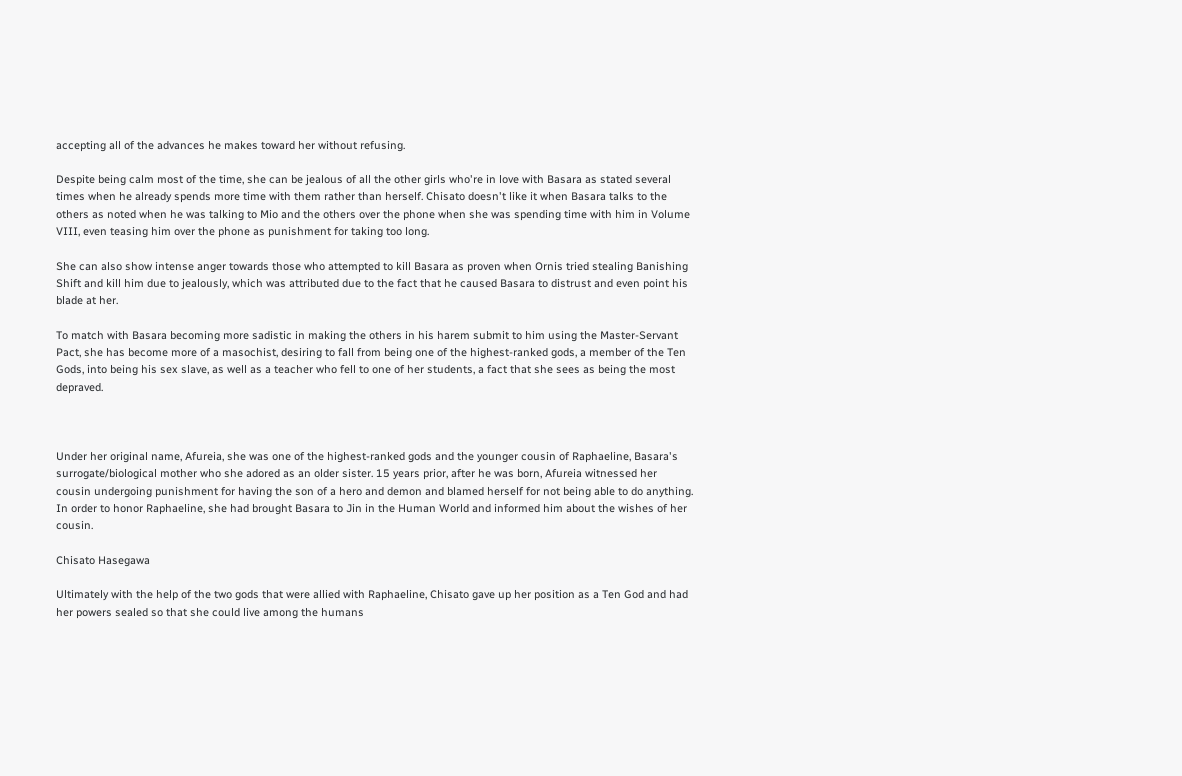accepting all of the advances he makes toward her without refusing.

Despite being calm most of the time, she can be jealous of all the other girls who're in love with Basara as stated several times when he already spends more time with them rather than herself. Chisato doesn't like it when Basara talks to the others as noted when he was talking to Mio and the others over the phone when she was spending time with him in Volume VIII, even teasing him over the phone as punishment for taking too long.

She can also show intense anger towards those who attempted to kill Basara as proven when Ornis tried stealing Banishing Shift and kill him due to jealously, which was attributed due to the fact that he caused Basara to distrust and even point his blade at her.

To match with Basara becoming more sadistic in making the others in his harem submit to him using the Master-Servant Pact, she has become more of a masochist, desiring to fall from being one of the highest-ranked gods, a member of the Ten Gods, into being his sex slave, as well as a teacher who fell to one of her students, a fact that she sees as being the most depraved.



Under her original name, Afureia, she was one of the highest-ranked gods and the younger cousin of Raphaeline, Basara's surrogate/biological mother who she adored as an older sister. 15 years prior, after he was born, Afureia witnessed her cousin undergoing punishment for having the son of a hero and demon and blamed herself for not being able to do anything. In order to honor Raphaeline, she had brought Basara to Jin in the Human World and informed him about the wishes of her cousin.

Chisato Hasegawa

Ultimately with the help of the two gods that were allied with Raphaeline, Chisato gave up her position as a Ten God and had her powers sealed so that she could live among the humans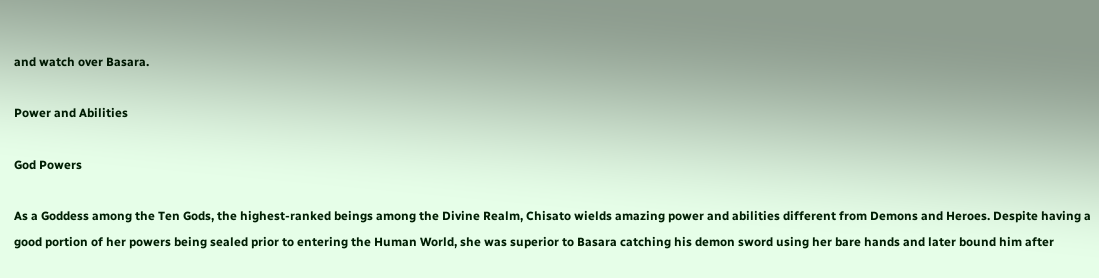and watch over Basara.

Power and Abilities

God Powers

As a Goddess among the Ten Gods, the highest-ranked beings among the Divine Realm, Chisato wields amazing power and abilities different from Demons and Heroes. Despite having a good portion of her powers being sealed prior to entering the Human World, she was superior to Basara catching his demon sword using her bare hands and later bound him after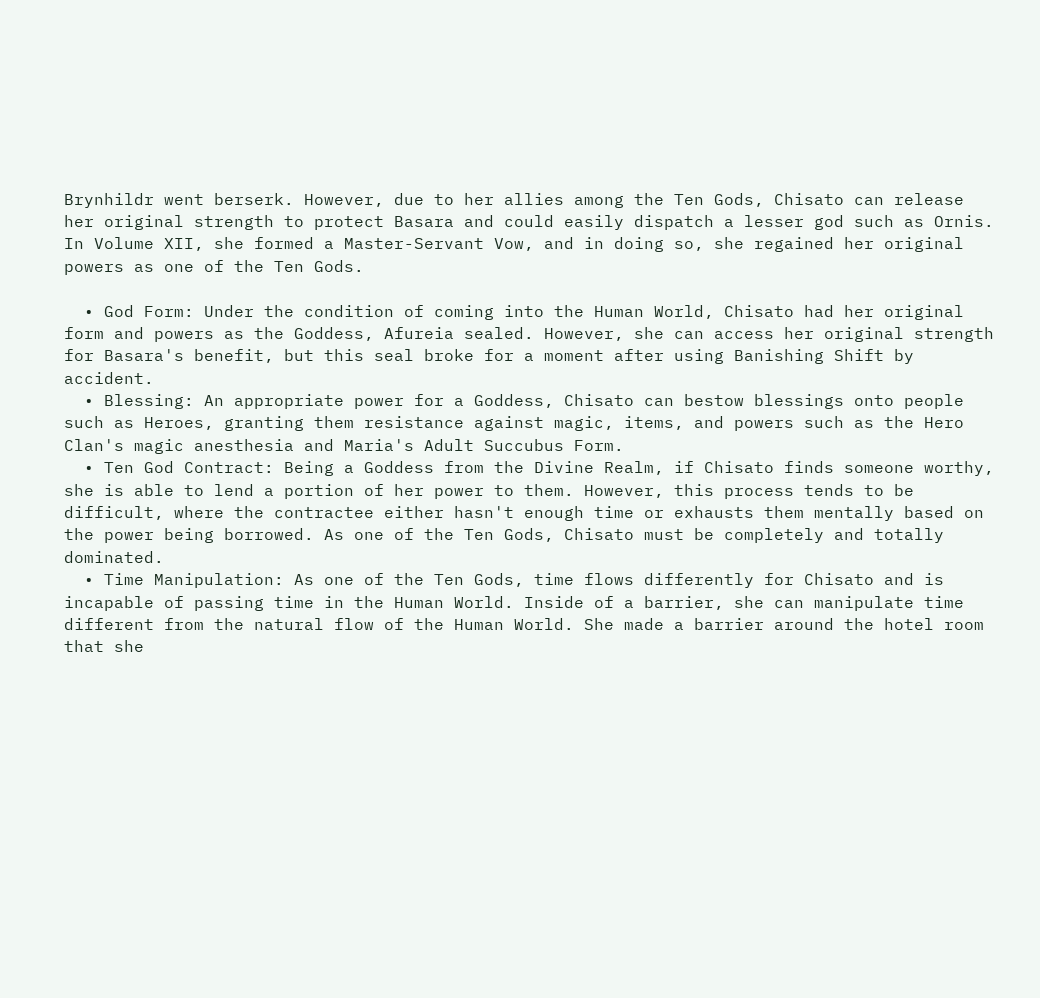Brynhildr went berserk. However, due to her allies among the Ten Gods, Chisato can release her original strength to protect Basara and could easily dispatch a lesser god such as Ornis. In Volume XII, she formed a Master-Servant Vow, and in doing so, she regained her original powers as one of the Ten Gods.

  • God Form: Under the condition of coming into the Human World, Chisato had her original form and powers as the Goddess, Afureia sealed. However, she can access her original strength for Basara's benefit, but this seal broke for a moment after using Banishing Shift by accident.
  • Blessing: An appropriate power for a Goddess, Chisato can bestow blessings onto people such as Heroes, granting them resistance against magic, items, and powers such as the Hero Clan's magic anesthesia and Maria's Adult Succubus Form.
  • Ten God Contract: Being a Goddess from the Divine Realm, if Chisato finds someone worthy, she is able to lend a portion of her power to them. However, this process tends to be difficult, where the contractee either hasn't enough time or exhausts them mentally based on the power being borrowed. As one of the Ten Gods, Chisato must be completely and totally dominated.
  • Time Manipulation: As one of the Ten Gods, time flows differently for Chisato and is incapable of passing time in the Human World. Inside of a barrier, she can manipulate time different from the natural flow of the Human World. She made a barrier around the hotel room that she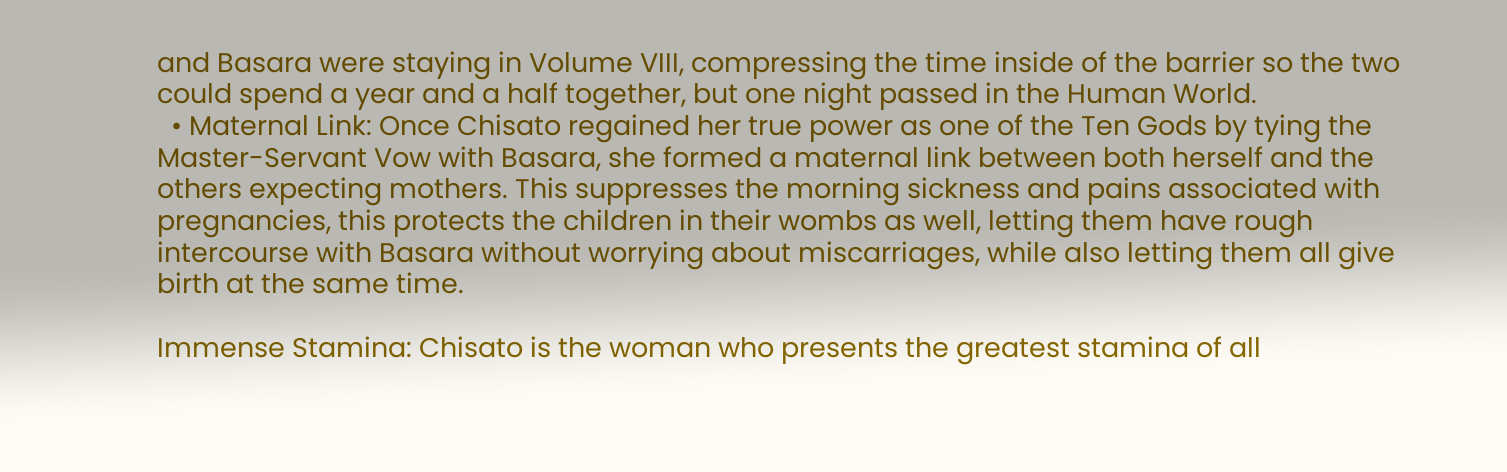and Basara were staying in Volume VIII, compressing the time inside of the barrier so the two could spend a year and a half together, but one night passed in the Human World.
  • Maternal Link: Once Chisato regained her true power as one of the Ten Gods by tying the Master-Servant Vow with Basara, she formed a maternal link between both herself and the others expecting mothers. This suppresses the morning sickness and pains associated with pregnancies, this protects the children in their wombs as well, letting them have rough intercourse with Basara without worrying about miscarriages, while also letting them all give birth at the same time.

Immense Stamina: Chisato is the woman who presents the greatest stamina of all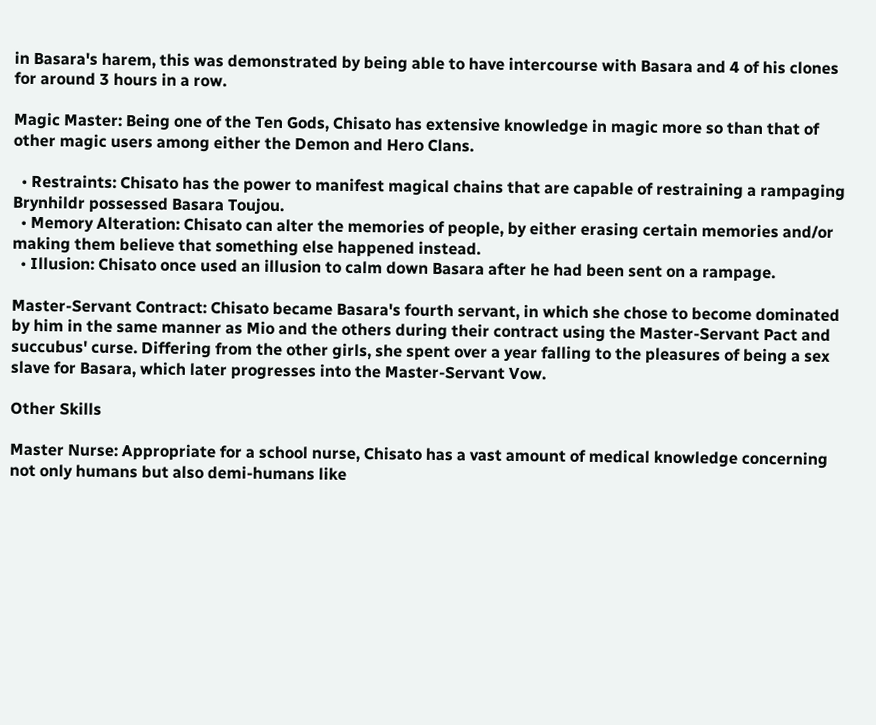in Basara's harem, this was demonstrated by being able to have intercourse with Basara and 4 of his clones for around 3 hours in a row.

Magic Master: Being one of the Ten Gods, Chisato has extensive knowledge in magic more so than that of other magic users among either the Demon and Hero Clans.

  • Restraints: Chisato has the power to manifest magical chains that are capable of restraining a rampaging Brynhildr possessed Basara Toujou.
  • Memory Alteration: Chisato can alter the memories of people, by either erasing certain memories and/or making them believe that something else happened instead.
  • Illusion: Chisato once used an illusion to calm down Basara after he had been sent on a rampage.

Master-Servant Contract: Chisato became Basara's fourth servant, in which she chose to become dominated by him in the same manner as Mio and the others during their contract using the Master-Servant Pact and succubus' curse. Differing from the other girls, she spent over a year falling to the pleasures of being a sex slave for Basara, which later progresses into the Master-Servant Vow.

Other Skills

Master Nurse: Appropriate for a school nurse, Chisato has a vast amount of medical knowledge concerning not only humans but also demi-humans like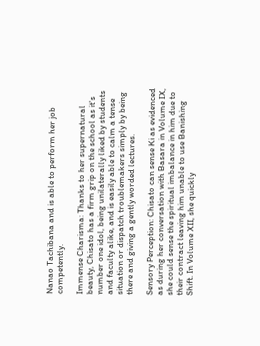Nanao Tachibana and is able to perform her job competently.

Immense Charisma: Thanks to her supernatural beauty, Chisato has a firm grip on the school as it's number one idol, being unilaterally liked by students and faculty alike, and is easily able to calm a tense situation or dispatch troublemakers simply by being there and giving a gently worded lectures.

Sensory Perception: Chisato can sense Ki as evidenced as during her conversation with Basara in Volume IX, she could sense the spiritual imbalance in him due to their contract leaving him unable to use Banishing Shift. In Volume XII, she quickly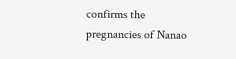confirms the pregnancies of Nanao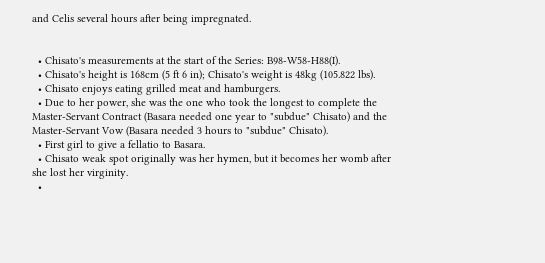and Celis several hours after being impregnated.


  • Chisato's measurements at the start of the Series: B98-W58-H88(I).
  • Chisato's height is 168cm (5 ft 6 in); Chisato's weight is 48kg (105.822 lbs).
  • Chisato enjoys eating grilled meat and hamburgers.
  • Due to her power, she was the one who took the longest to complete the Master-Servant Contract (Basara needed one year to "subdue" Chisato) and the Master-Servant Vow (Basara needed 3 hours to "subdue" Chisato).
  • First girl to give a fellatio to Basara.
  • Chisato weak spot originally was her hymen, but it becomes her womb after she lost her virginity.
  •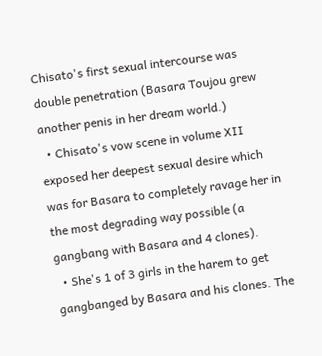Chisato's first sexual intercourse was double penetration (Basara Toujou grew another penis in her dream world.)
  • Chisato's vow scene in volume XII exposed her deepest sexual desire which was for Basara to completely ravage her in the most degrading way possible (a gangbang with Basara and 4 clones).
  • She's 1 of 3 girls in the harem to get gangbanged by Basara and his clones. The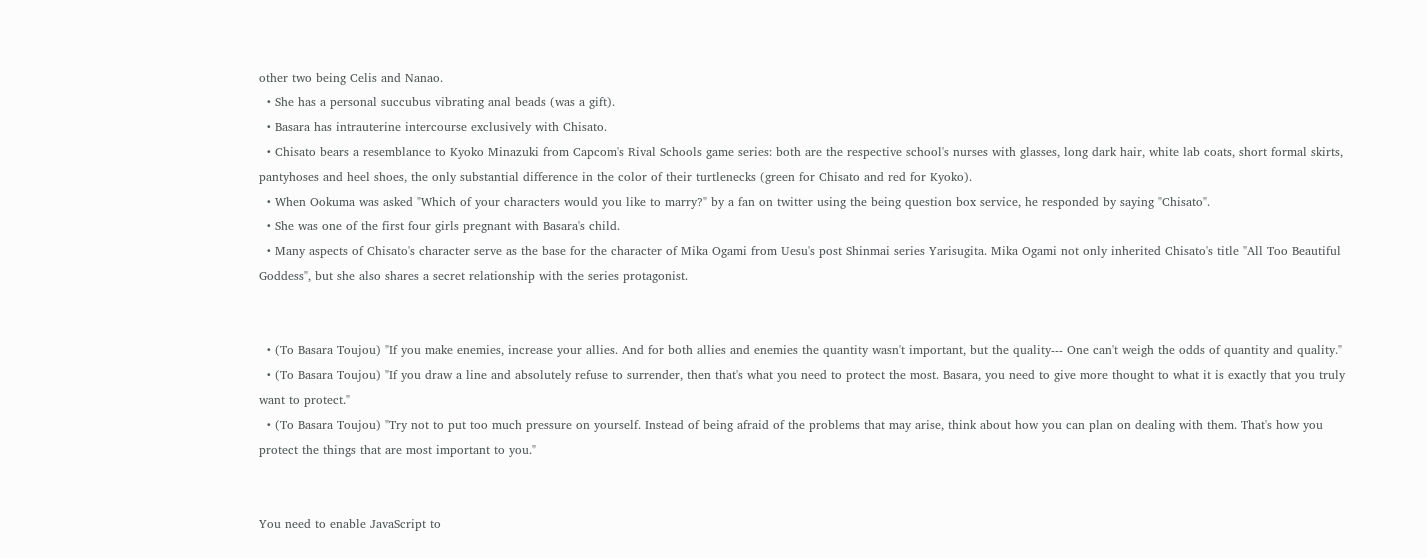other two being Celis and Nanao.
  • She has a personal succubus vibrating anal beads (was a gift).
  • Basara has intrauterine intercourse exclusively with Chisato.
  • Chisato bears a resemblance to Kyoko Minazuki from Capcom's Rival Schools game series: both are the respective school's nurses with glasses, long dark hair, white lab coats, short formal skirts, pantyhoses and heel shoes, the only substantial difference in the color of their turtlenecks (green for Chisato and red for Kyoko).
  • When Ookuma was asked "Which of your characters would you like to marry?" by a fan on twitter using the being question box service, he responded by saying "Chisato".
  • She was one of the first four girls pregnant with Basara's child.
  • Many aspects of Chisato's character serve as the base for the character of Mika Ogami from Uesu's post Shinmai series Yarisugita. Mika Ogami not only inherited Chisato's title "All Too Beautiful Goddess", but she also shares a secret relationship with the series protagonist.


  • (To Basara Toujou) "If you make enemies, increase your allies. And for both allies and enemies the quantity wasn't important, but the quality--- One can't weigh the odds of quantity and quality."
  • (To Basara Toujou) "If you draw a line and absolutely refuse to surrender, then that's what you need to protect the most. Basara, you need to give more thought to what it is exactly that you truly want to protect."
  • (To Basara Toujou) "Try not to put too much pressure on yourself. Instead of being afraid of the problems that may arise, think about how you can plan on dealing with them. That's how you protect the things that are most important to you."


You need to enable JavaScript to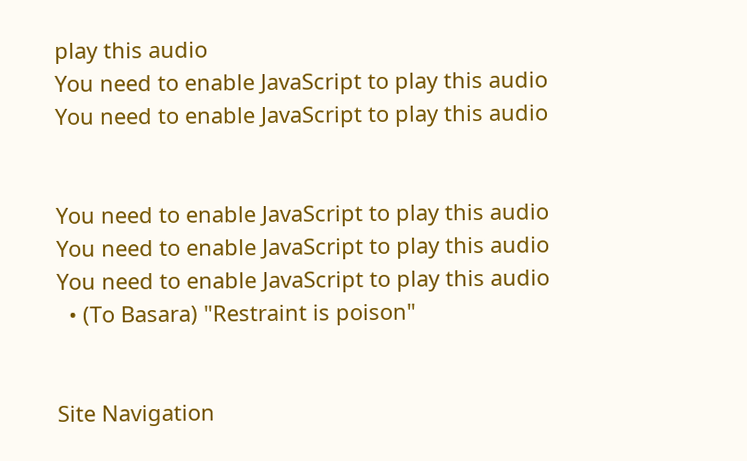play this audio
You need to enable JavaScript to play this audio
You need to enable JavaScript to play this audio


You need to enable JavaScript to play this audio
You need to enable JavaScript to play this audio
You need to enable JavaScript to play this audio
  • (To Basara) "Restraint is poison"


Site Navigation